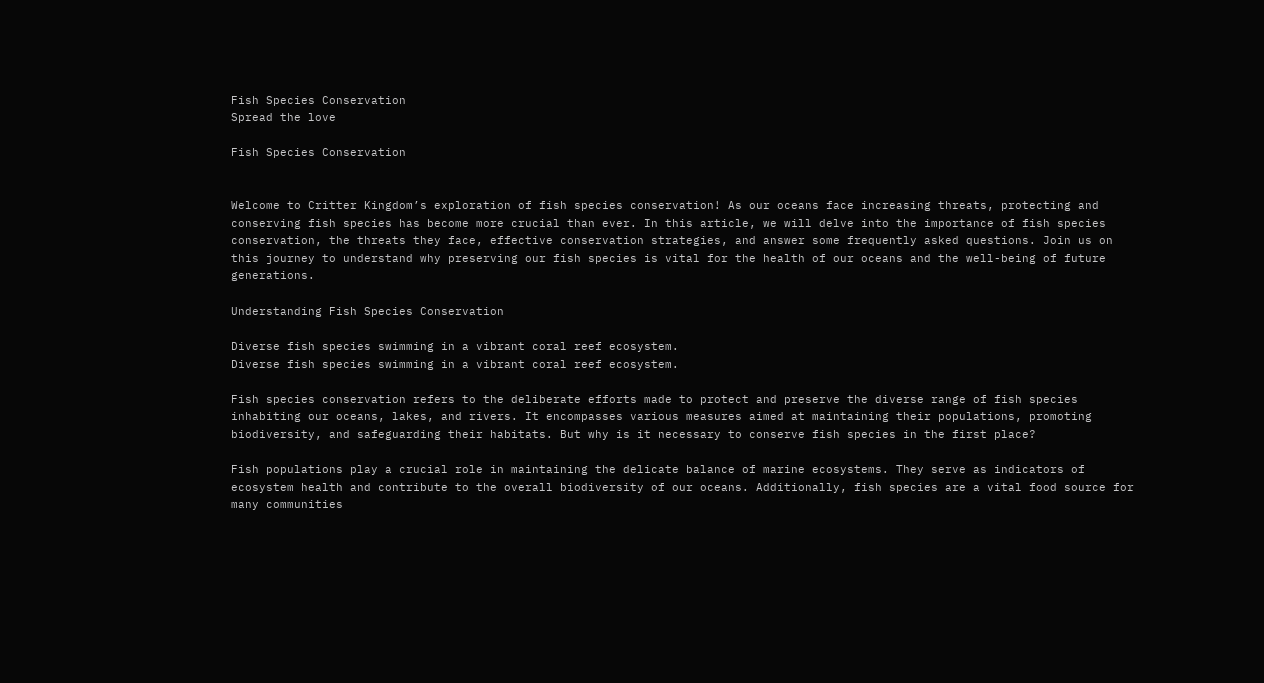Fish Species Conservation
Spread the love

Fish Species Conservation


Welcome to Critter Kingdom’s exploration of fish species conservation! As our oceans face increasing threats, protecting and conserving fish species has become more crucial than ever. In this article, we will delve into the importance of fish species conservation, the threats they face, effective conservation strategies, and answer some frequently asked questions. Join us on this journey to understand why preserving our fish species is vital for the health of our oceans and the well-being of future generations.

Understanding Fish Species Conservation

Diverse fish species swimming in a vibrant coral reef ecosystem.
Diverse fish species swimming in a vibrant coral reef ecosystem.

Fish species conservation refers to the deliberate efforts made to protect and preserve the diverse range of fish species inhabiting our oceans, lakes, and rivers. It encompasses various measures aimed at maintaining their populations, promoting biodiversity, and safeguarding their habitats. But why is it necessary to conserve fish species in the first place?

Fish populations play a crucial role in maintaining the delicate balance of marine ecosystems. They serve as indicators of ecosystem health and contribute to the overall biodiversity of our oceans. Additionally, fish species are a vital food source for many communities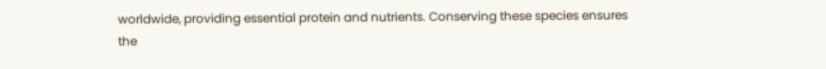worldwide, providing essential protein and nutrients. Conserving these species ensures the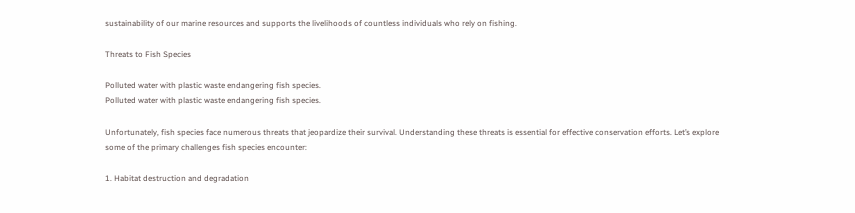sustainability of our marine resources and supports the livelihoods of countless individuals who rely on fishing.

Threats to Fish Species

Polluted water with plastic waste endangering fish species.
Polluted water with plastic waste endangering fish species.

Unfortunately, fish species face numerous threats that jeopardize their survival. Understanding these threats is essential for effective conservation efforts. Let’s explore some of the primary challenges fish species encounter:

1. Habitat destruction and degradation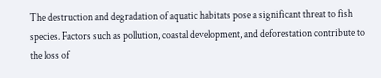The destruction and degradation of aquatic habitats pose a significant threat to fish species. Factors such as pollution, coastal development, and deforestation contribute to the loss of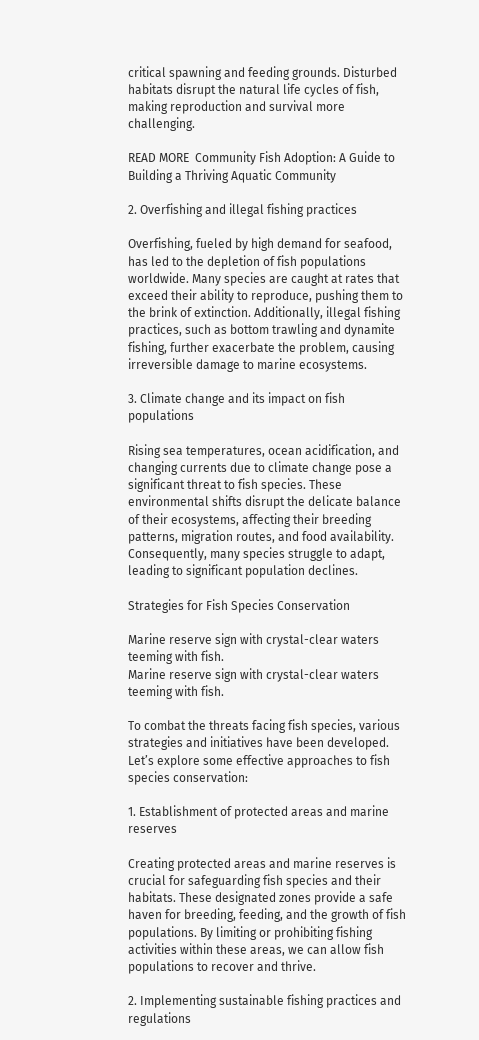critical spawning and feeding grounds. Disturbed habitats disrupt the natural life cycles of fish, making reproduction and survival more challenging.

READ MORE  Community Fish Adoption: A Guide to Building a Thriving Aquatic Community

2. Overfishing and illegal fishing practices

Overfishing, fueled by high demand for seafood, has led to the depletion of fish populations worldwide. Many species are caught at rates that exceed their ability to reproduce, pushing them to the brink of extinction. Additionally, illegal fishing practices, such as bottom trawling and dynamite fishing, further exacerbate the problem, causing irreversible damage to marine ecosystems.

3. Climate change and its impact on fish populations

Rising sea temperatures, ocean acidification, and changing currents due to climate change pose a significant threat to fish species. These environmental shifts disrupt the delicate balance of their ecosystems, affecting their breeding patterns, migration routes, and food availability. Consequently, many species struggle to adapt, leading to significant population declines.

Strategies for Fish Species Conservation

Marine reserve sign with crystal-clear waters teeming with fish.
Marine reserve sign with crystal-clear waters teeming with fish.

To combat the threats facing fish species, various strategies and initiatives have been developed. Let’s explore some effective approaches to fish species conservation:

1. Establishment of protected areas and marine reserves

Creating protected areas and marine reserves is crucial for safeguarding fish species and their habitats. These designated zones provide a safe haven for breeding, feeding, and the growth of fish populations. By limiting or prohibiting fishing activities within these areas, we can allow fish populations to recover and thrive.

2. Implementing sustainable fishing practices and regulations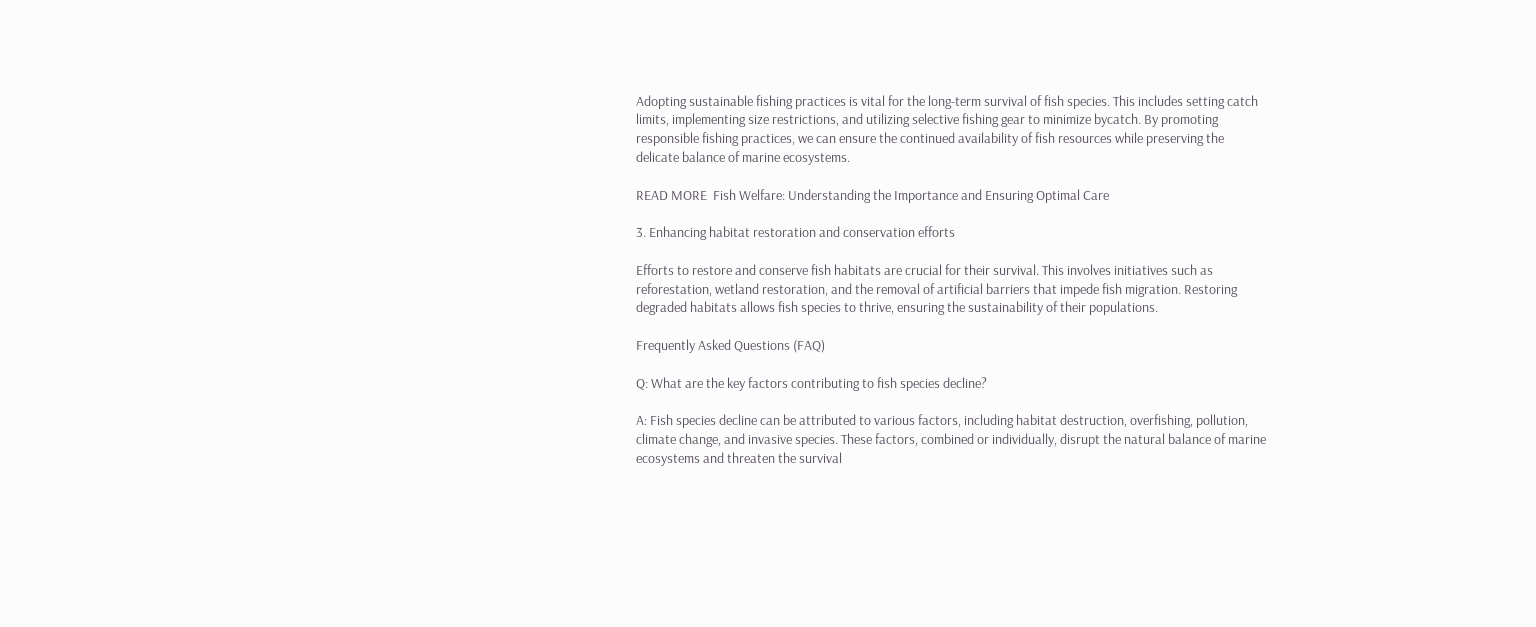Adopting sustainable fishing practices is vital for the long-term survival of fish species. This includes setting catch limits, implementing size restrictions, and utilizing selective fishing gear to minimize bycatch. By promoting responsible fishing practices, we can ensure the continued availability of fish resources while preserving the delicate balance of marine ecosystems.

READ MORE  Fish Welfare: Understanding the Importance and Ensuring Optimal Care

3. Enhancing habitat restoration and conservation efforts

Efforts to restore and conserve fish habitats are crucial for their survival. This involves initiatives such as reforestation, wetland restoration, and the removal of artificial barriers that impede fish migration. Restoring degraded habitats allows fish species to thrive, ensuring the sustainability of their populations.

Frequently Asked Questions (FAQ)

Q: What are the key factors contributing to fish species decline?

A: Fish species decline can be attributed to various factors, including habitat destruction, overfishing, pollution, climate change, and invasive species. These factors, combined or individually, disrupt the natural balance of marine ecosystems and threaten the survival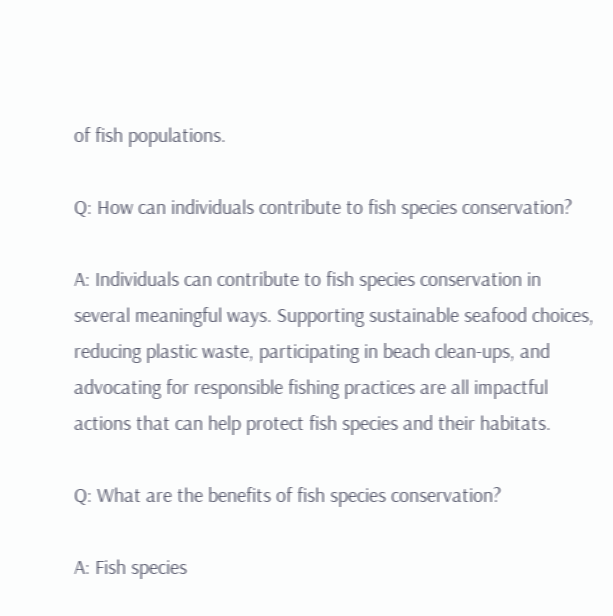of fish populations.

Q: How can individuals contribute to fish species conservation?

A: Individuals can contribute to fish species conservation in several meaningful ways. Supporting sustainable seafood choices, reducing plastic waste, participating in beach clean-ups, and advocating for responsible fishing practices are all impactful actions that can help protect fish species and their habitats.

Q: What are the benefits of fish species conservation?

A: Fish species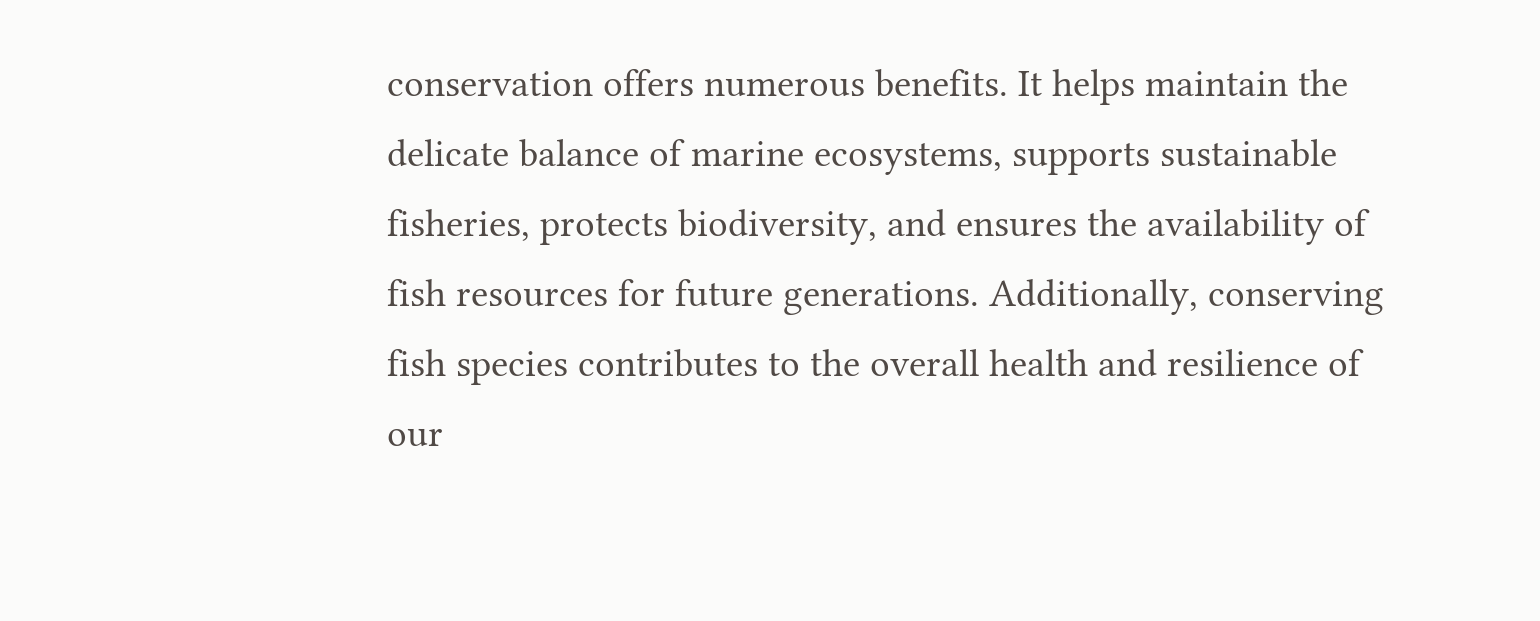conservation offers numerous benefits. It helps maintain the delicate balance of marine ecosystems, supports sustainable fisheries, protects biodiversity, and ensures the availability of fish resources for future generations. Additionally, conserving fish species contributes to the overall health and resilience of our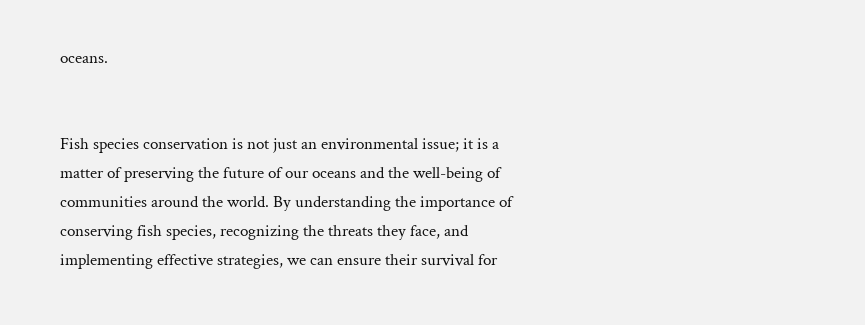oceans.


Fish species conservation is not just an environmental issue; it is a matter of preserving the future of our oceans and the well-being of communities around the world. By understanding the importance of conserving fish species, recognizing the threats they face, and implementing effective strategies, we can ensure their survival for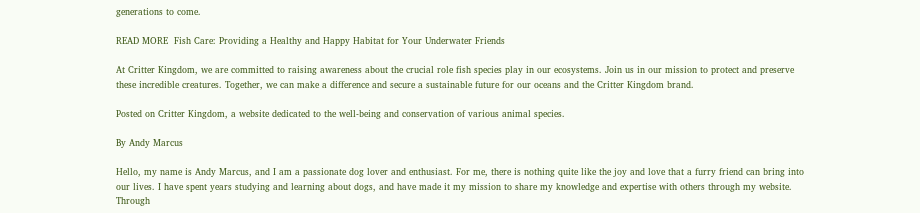generations to come.

READ MORE  Fish Care: Providing a Healthy and Happy Habitat for Your Underwater Friends

At Critter Kingdom, we are committed to raising awareness about the crucial role fish species play in our ecosystems. Join us in our mission to protect and preserve these incredible creatures. Together, we can make a difference and secure a sustainable future for our oceans and the Critter Kingdom brand.

Posted on Critter Kingdom, a website dedicated to the well-being and conservation of various animal species.

By Andy Marcus

Hello, my name is Andy Marcus, and I am a passionate dog lover and enthusiast. For me, there is nothing quite like the joy and love that a furry friend can bring into our lives. I have spent years studying and learning about dogs, and have made it my mission to share my knowledge and expertise with others through my website. Through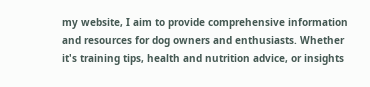my website, I aim to provide comprehensive information and resources for dog owners and enthusiasts. Whether it's training tips, health and nutrition advice, or insights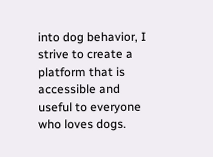into dog behavior, I strive to create a platform that is accessible and useful to everyone who loves dogs.